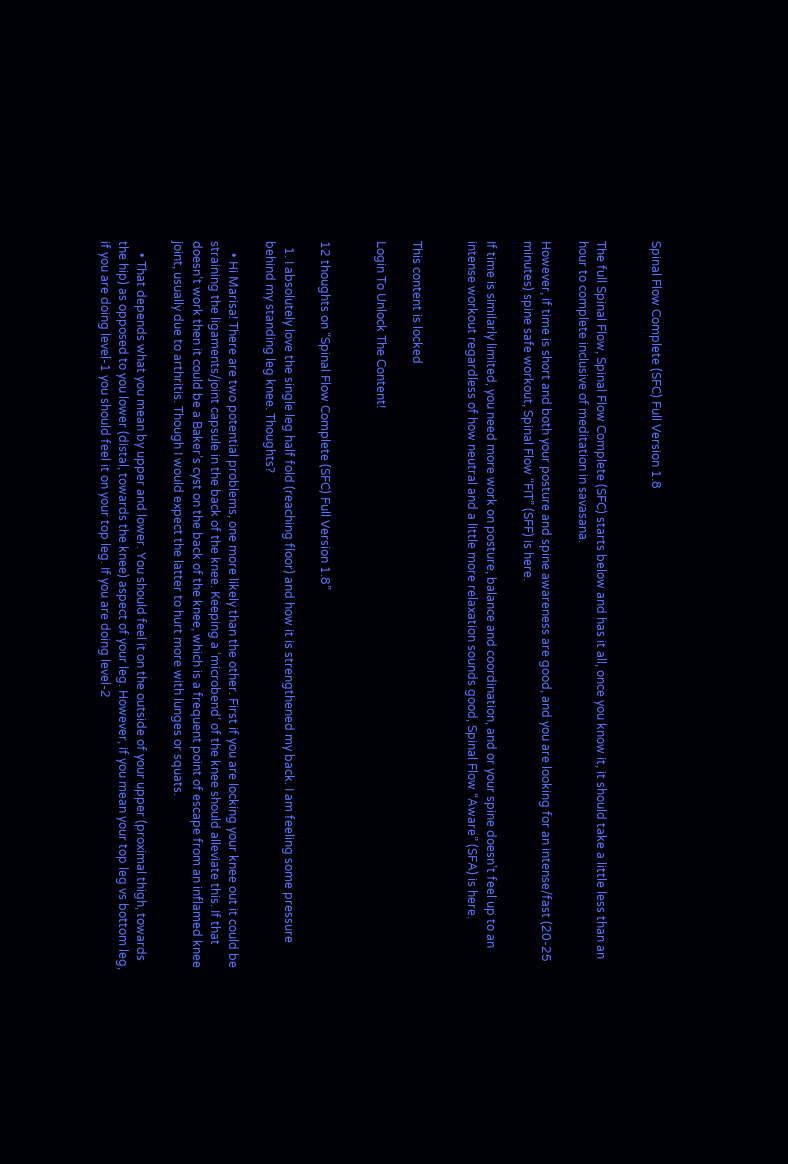Spinal Flow Complete (SFC) Full Version 1.8


The full Spinal Flow, Spinal Flow Complete (SFC) starts below and has it all, once you know it, it should take a little less than an hour to complete inclusive of meditation in savasana.

However, if time is short and both your posture and spine awareness are good, and you are looking for an intense/fast (20-25 minutes) spine safe workout, Spinal Flow “FIT” (SFF) is here.

If time is similarly limited, you need more work on posture, balance and coordination, and or your spine doesn’t feel up to an intense workout regardless of how neutral and a little more relaxation sounds good, Spinal Flow “Aware” (SFA) is here.


This content is locked

Login To Unlock The Content!


12 thoughts on “Spinal Flow Complete (SFC) Full Version 1.8”

  1. I absolutely love the single leg half fold (reaching floor) and how it is strengthened my back. I am feeling some pressure behind my standing leg knee. Thoughts?

    • Hi Marisa! There are two potential problems, one more likely than the other. First if you are locking your knee out it could be straining the ligaments/joint capsule in the back of the knee. Keeping a ‘microbend’ of the knee should alleviate this. If that doesn’t work then it could be a Baker’s cyst on the back of the knee, which is a frequent point of escape from an inflamed knee joint, usually due to arthritis. Though I would expect the latter to hurt more with lunges or squats.

    • That depends what you mean by upper and lower. You should feel it on the outside of your upper (proximal thigh, towards the hip) as opposed to you lower (distal, towards the knee) aspect of your leg. However, if you mean your top leg vs bottom leg, if you are doing level-1 you should feel it on your top leg. If you are doing level-2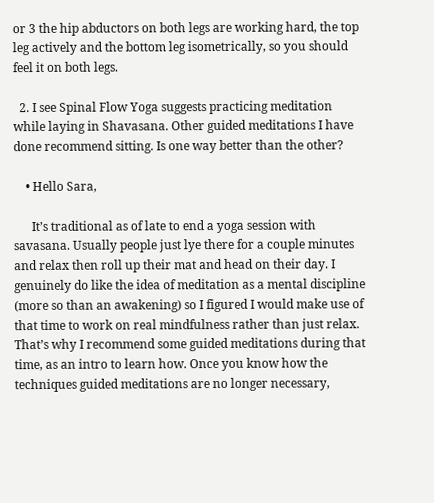or 3 the hip abductors on both legs are working hard, the top leg actively and the bottom leg isometrically, so you should feel it on both legs.

  2. I see Spinal Flow Yoga suggests practicing meditation while laying in Shavasana. Other guided meditations I have done recommend sitting. Is one way better than the other?

    • Hello Sara,

      It’s traditional as of late to end a yoga session with savasana. Usually people just lye there for a couple minutes and relax then roll up their mat and head on their day. I genuinely do like the idea of meditation as a mental discipline (more so than an awakening) so I figured I would make use of that time to work on real mindfulness rather than just relax. That’s why I recommend some guided meditations during that time, as an intro to learn how. Once you know how the techniques guided meditations are no longer necessary,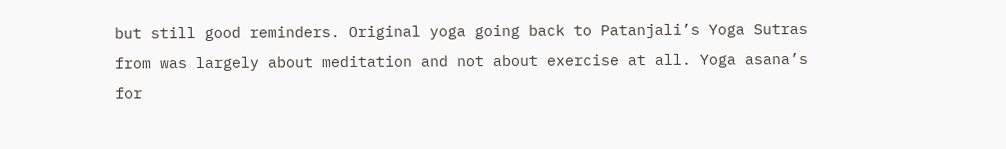but still good reminders. Original yoga going back to Patanjali’s Yoga Sutras from was largely about meditation and not about exercise at all. Yoga asana’s for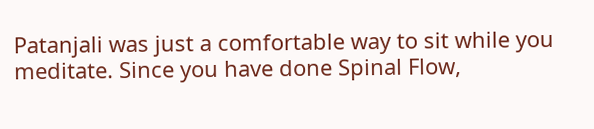Patanjali was just a comfortable way to sit while you meditate. Since you have done Spinal Flow,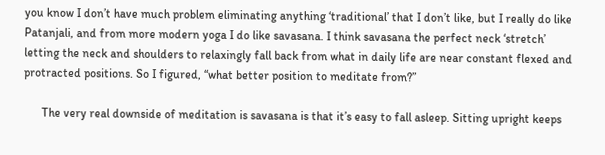you know I don’t have much problem eliminating anything ‘traditional’ that I don’t like, but I really do like Patanjali, and from more modern yoga I do like savasana. I think savasana the perfect neck ‘stretch’ letting the neck and shoulders to relaxingly fall back from what in daily life are near constant flexed and protracted positions. So I figured, “what better position to meditate from?”

      The very real downside of meditation is savasana is that it’s easy to fall asleep. Sitting upright keeps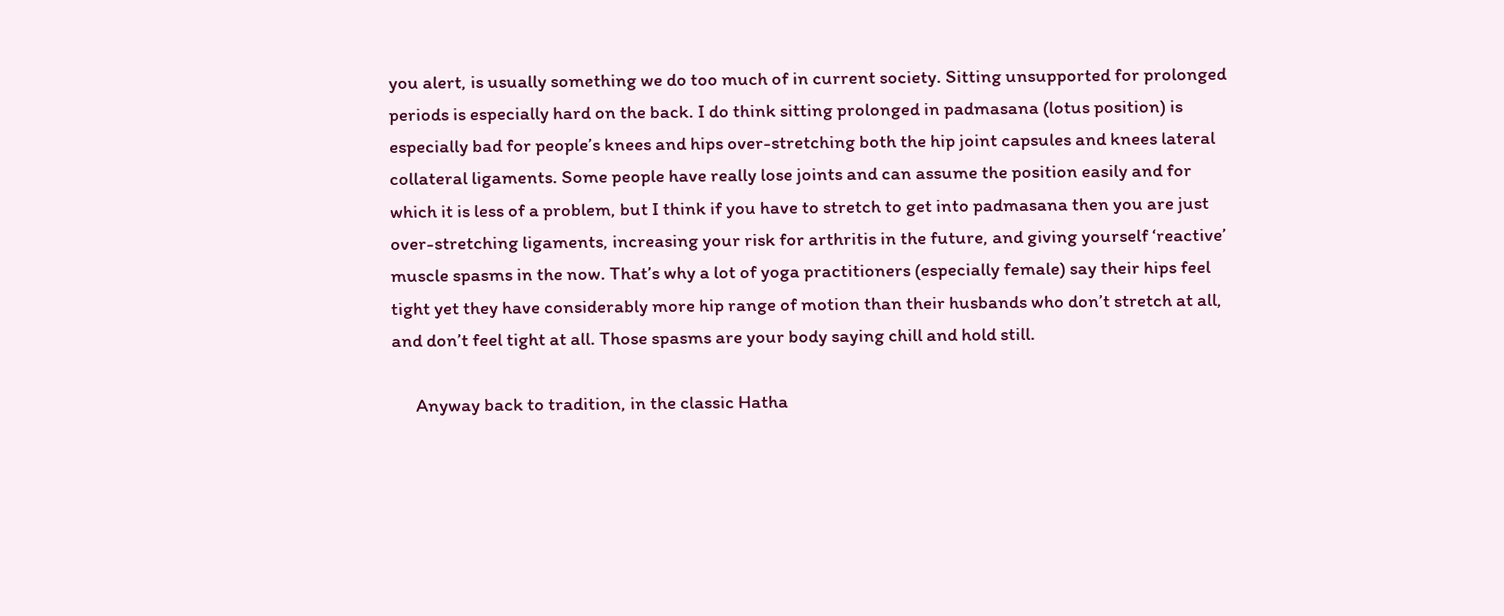you alert, is usually something we do too much of in current society. Sitting unsupported for prolonged periods is especially hard on the back. I do think sitting prolonged in padmasana (lotus position) is especially bad for people’s knees and hips over-stretching both the hip joint capsules and knees lateral collateral ligaments. Some people have really lose joints and can assume the position easily and for which it is less of a problem, but I think if you have to stretch to get into padmasana then you are just over-stretching ligaments, increasing your risk for arthritis in the future, and giving yourself ‘reactive’ muscle spasms in the now. That’s why a lot of yoga practitioners (especially female) say their hips feel tight yet they have considerably more hip range of motion than their husbands who don’t stretch at all, and don’t feel tight at all. Those spasms are your body saying chill and hold still.

      Anyway back to tradition, in the classic Hatha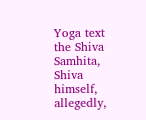Yoga text the Shiva Samhita, Shiva himself, allegedly,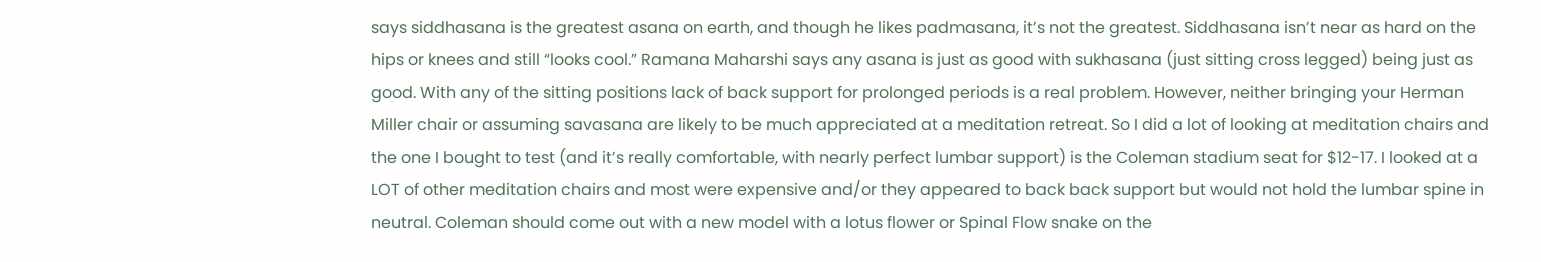says siddhasana is the greatest asana on earth, and though he likes padmasana, it’s not the greatest. Siddhasana isn’t near as hard on the hips or knees and still “looks cool.” Ramana Maharshi says any asana is just as good with sukhasana (just sitting cross legged) being just as good. With any of the sitting positions lack of back support for prolonged periods is a real problem. However, neither bringing your Herman Miller chair or assuming savasana are likely to be much appreciated at a meditation retreat. So I did a lot of looking at meditation chairs and the one I bought to test (and it’s really comfortable, with nearly perfect lumbar support) is the Coleman stadium seat for $12-17. I looked at a LOT of other meditation chairs and most were expensive and/or they appeared to back back support but would not hold the lumbar spine in neutral. Coleman should come out with a new model with a lotus flower or Spinal Flow snake on the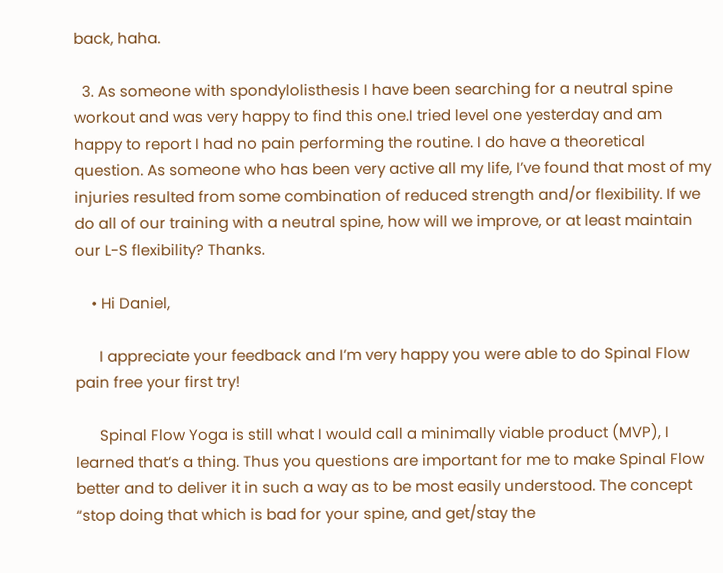back, haha.

  3. As someone with spondylolisthesis I have been searching for a neutral spine workout and was very happy to find this one.I tried level one yesterday and am happy to report I had no pain performing the routine. I do have a theoretical question. As someone who has been very active all my life, I’ve found that most of my injuries resulted from some combination of reduced strength and/or flexibility. If we do all of our training with a neutral spine, how will we improve, or at least maintain our L-S flexibility? Thanks.

    • Hi Daniel,

      I appreciate your feedback and I’m very happy you were able to do Spinal Flow pain free your first try!

      Spinal Flow Yoga is still what I would call a minimally viable product (MVP), I learned that’s a thing. Thus you questions are important for me to make Spinal Flow better and to deliver it in such a way as to be most easily understood. The concept “stop doing that which is bad for your spine, and get/stay the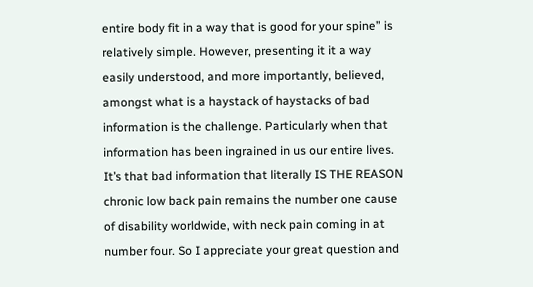entire body fit in a way that is good for your spine” is relatively simple. However, presenting it it a way easily understood, and more importantly, believed, amongst what is a haystack of haystacks of bad information is the challenge. Particularly when that information has been ingrained in us our entire lives. It’s that bad information that literally IS THE REASON chronic low back pain remains the number one cause of disability worldwide, with neck pain coming in at number four. So I appreciate your great question and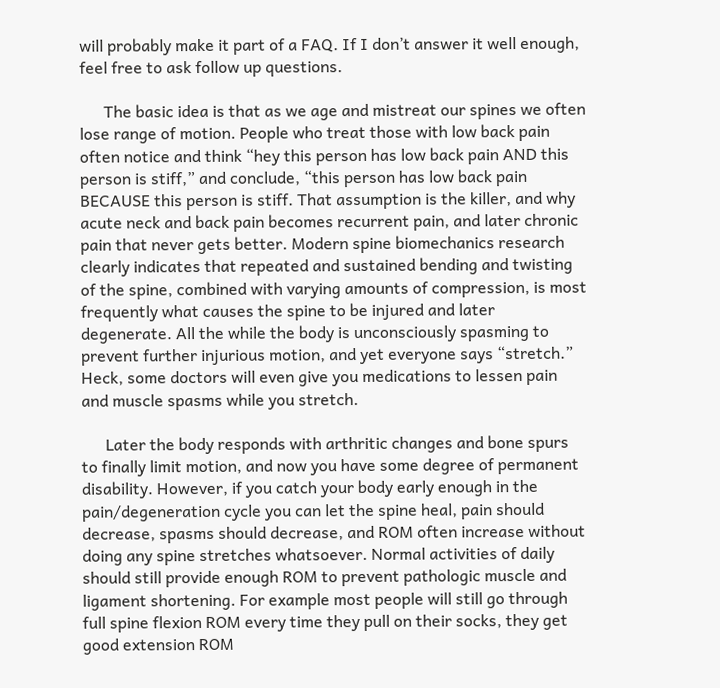will probably make it part of a FAQ. If I don’t answer it well enough, feel free to ask follow up questions.

      The basic idea is that as we age and mistreat our spines we often lose range of motion. People who treat those with low back pain often notice and think “hey this person has low back pain AND this person is stiff,” and conclude, “this person has low back pain BECAUSE this person is stiff. That assumption is the killer, and why acute neck and back pain becomes recurrent pain, and later chronic pain that never gets better. Modern spine biomechanics research clearly indicates that repeated and sustained bending and twisting of the spine, combined with varying amounts of compression, is most frequently what causes the spine to be injured and later degenerate. All the while the body is unconsciously spasming to prevent further injurious motion, and yet everyone says “stretch.” Heck, some doctors will even give you medications to lessen pain and muscle spasms while you stretch.

      Later the body responds with arthritic changes and bone spurs to finally limit motion, and now you have some degree of permanent disability. However, if you catch your body early enough in the pain/degeneration cycle you can let the spine heal, pain should decrease, spasms should decrease, and ROM often increase without doing any spine stretches whatsoever. Normal activities of daily should still provide enough ROM to prevent pathologic muscle and ligament shortening. For example most people will still go through full spine flexion ROM every time they pull on their socks, they get good extension ROM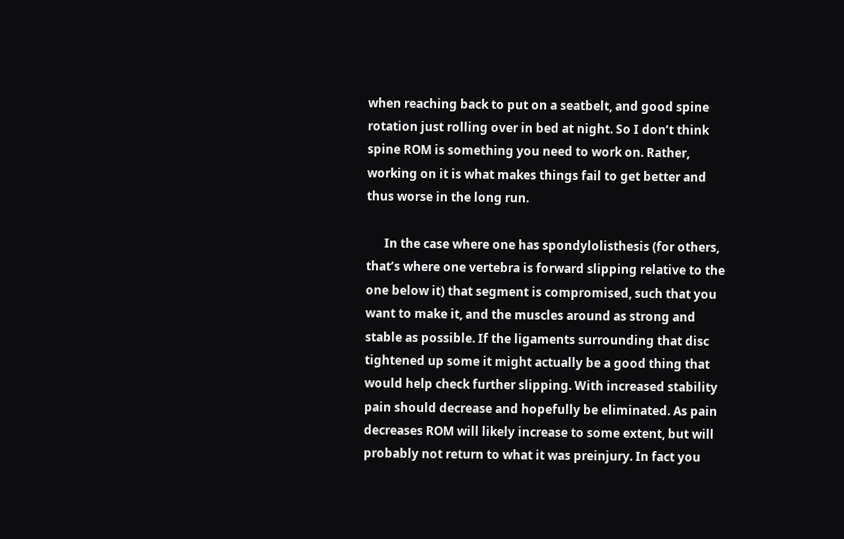when reaching back to put on a seatbelt, and good spine rotation just rolling over in bed at night. So I don’t think spine ROM is something you need to work on. Rather, working on it is what makes things fail to get better and thus worse in the long run.

      In the case where one has spondylolisthesis (for others, that’s where one vertebra is forward slipping relative to the one below it) that segment is compromised, such that you want to make it, and the muscles around as strong and stable as possible. If the ligaments surrounding that disc tightened up some it might actually be a good thing that would help check further slipping. With increased stability pain should decrease and hopefully be eliminated. As pain decreases ROM will likely increase to some extent, but will probably not return to what it was preinjury. In fact you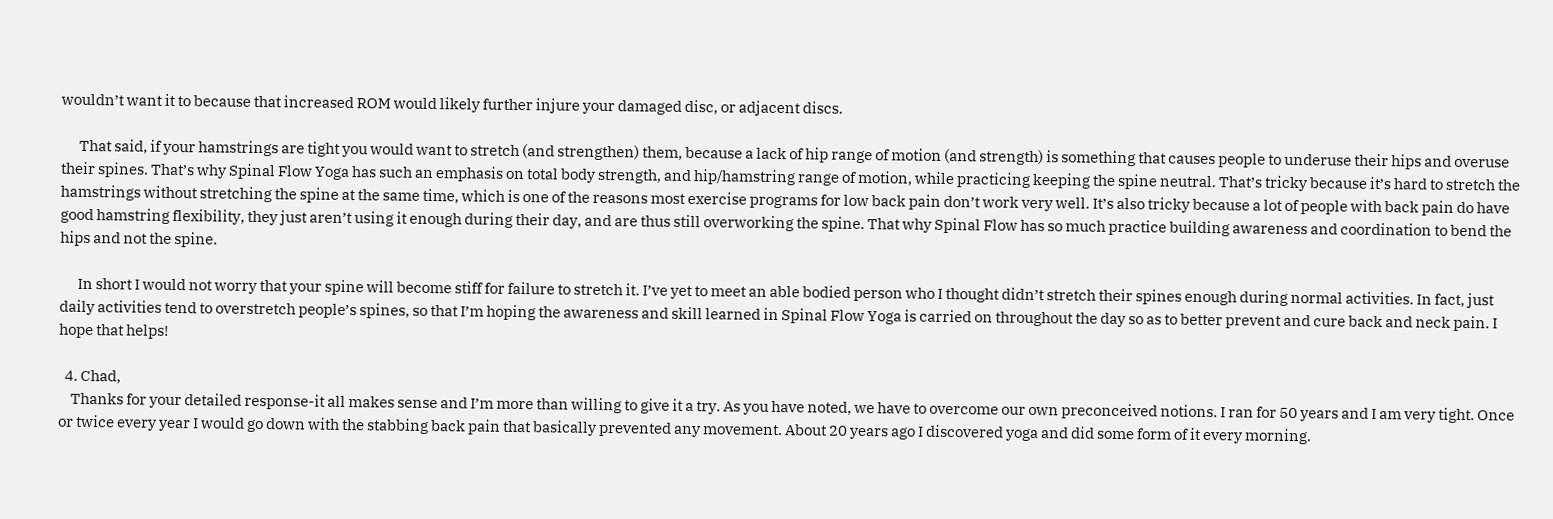wouldn’t want it to because that increased ROM would likely further injure your damaged disc, or adjacent discs.

      That said, if your hamstrings are tight you would want to stretch (and strengthen) them, because a lack of hip range of motion (and strength) is something that causes people to underuse their hips and overuse their spines. That’s why Spinal Flow Yoga has such an emphasis on total body strength, and hip/hamstring range of motion, while practicing keeping the spine neutral. That’s tricky because it’s hard to stretch the hamstrings without stretching the spine at the same time, which is one of the reasons most exercise programs for low back pain don’t work very well. It’s also tricky because a lot of people with back pain do have good hamstring flexibility, they just aren’t using it enough during their day, and are thus still overworking the spine. That why Spinal Flow has so much practice building awareness and coordination to bend the hips and not the spine.

      In short I would not worry that your spine will become stiff for failure to stretch it. I’ve yet to meet an able bodied person who I thought didn’t stretch their spines enough during normal activities. In fact, just daily activities tend to overstretch people’s spines, so that I’m hoping the awareness and skill learned in Spinal Flow Yoga is carried on throughout the day so as to better prevent and cure back and neck pain. I hope that helps!

  4. Chad,
    Thanks for your detailed response-it all makes sense and I’m more than willing to give it a try. As you have noted, we have to overcome our own preconceived notions. I ran for 50 years and I am very tight. Once or twice every year I would go down with the stabbing back pain that basically prevented any movement. About 20 years ago I discovered yoga and did some form of it every morning.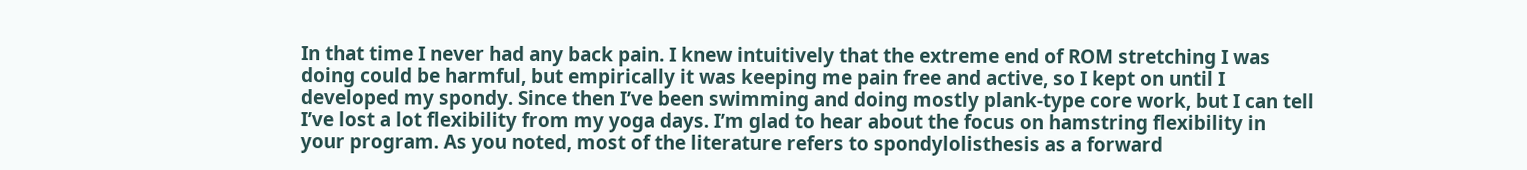In that time I never had any back pain. I knew intuitively that the extreme end of ROM stretching I was doing could be harmful, but empirically it was keeping me pain free and active, so I kept on until I developed my spondy. Since then I’ve been swimming and doing mostly plank-type core work, but I can tell I’ve lost a lot flexibility from my yoga days. I’m glad to hear about the focus on hamstring flexibility in your program. As you noted, most of the literature refers to spondylolisthesis as a forward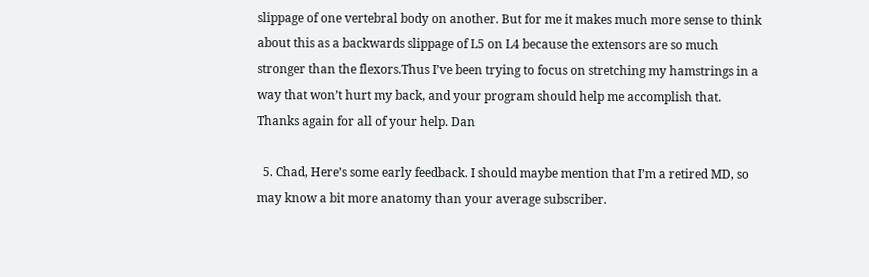slippage of one vertebral body on another. But for me it makes much more sense to think about this as a backwards slippage of L5 on L4 because the extensors are so much stronger than the flexors.Thus I’ve been trying to focus on stretching my hamstrings in a way that won’t hurt my back, and your program should help me accomplish that. Thanks again for all of your help. Dan

  5. Chad, Here’s some early feedback. I should maybe mention that I’m a retired MD, so may know a bit more anatomy than your average subscriber.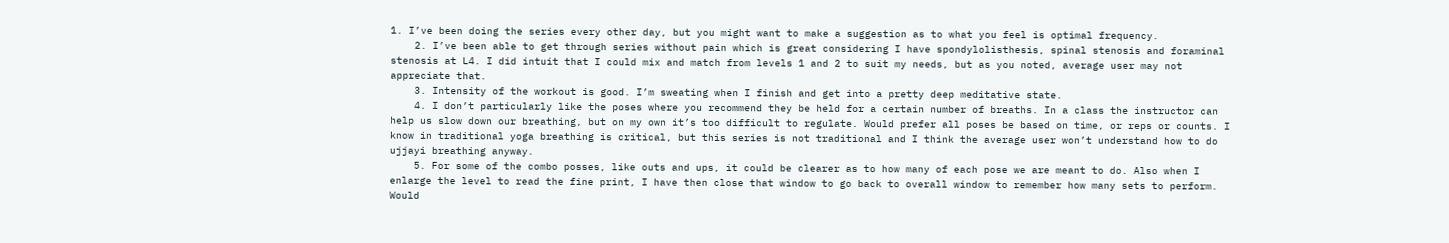1. I’ve been doing the series every other day, but you might want to make a suggestion as to what you feel is optimal frequency.
    2. I’ve been able to get through series without pain which is great considering I have spondylolisthesis, spinal stenosis and foraminal stenosis at L4. I did intuit that I could mix and match from levels 1 and 2 to suit my needs, but as you noted, average user may not appreciate that.
    3. Intensity of the workout is good. I’m sweating when I finish and get into a pretty deep meditative state.
    4. I don’t particularly like the poses where you recommend they be held for a certain number of breaths. In a class the instructor can help us slow down our breathing, but on my own it’s too difficult to regulate. Would prefer all poses be based on time, or reps or counts. I know in traditional yoga breathing is critical, but this series is not traditional and I think the average user won’t understand how to do ujjayi breathing anyway.
    5. For some of the combo posses, like outs and ups, it could be clearer as to how many of each pose we are meant to do. Also when I enlarge the level to read the fine print, I have then close that window to go back to overall window to remember how many sets to perform. Would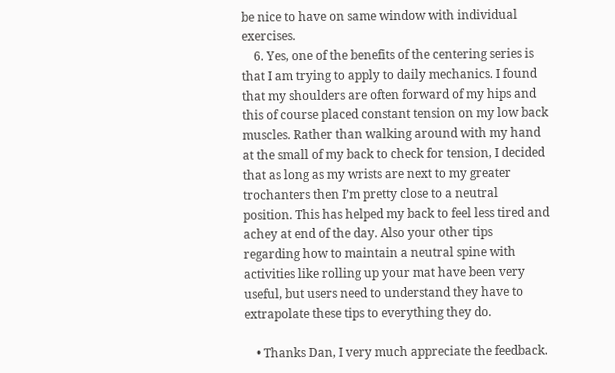be nice to have on same window with individual exercises.
    6. Yes, one of the benefits of the centering series is that I am trying to apply to daily mechanics. I found that my shoulders are often forward of my hips and this of course placed constant tension on my low back muscles. Rather than walking around with my hand at the small of my back to check for tension, I decided that as long as my wrists are next to my greater trochanters then I’m pretty close to a neutral position. This has helped my back to feel less tired and achey at end of the day. Also your other tips regarding how to maintain a neutral spine with activities like rolling up your mat have been very useful, but users need to understand they have to extrapolate these tips to everything they do.

    • Thanks Dan, I very much appreciate the feedback.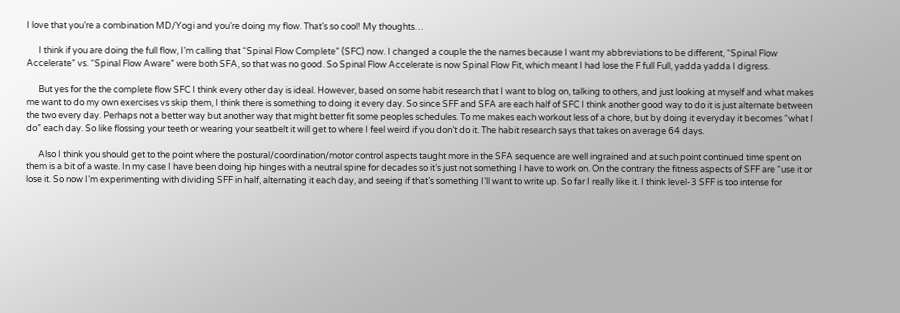I love that you’re a combination MD/Yogi and you’re doing my flow. That’s so cool! My thoughts…

      I think if you are doing the full flow, I’m calling that “Spinal Flow Complete” (SFC) now. I changed a couple the the names because I want my abbreviations to be different, “Spinal Flow Accelerate” vs. “Spinal Flow Aware” were both SFA, so that was no good. So Spinal Flow Accelerate is now Spinal Flow Fit, which meant I had lose the F full Full, yadda yadda I digress.

      But yes for the the complete flow SFC I think every other day is ideal. However, based on some habit research that I want to blog on, talking to others, and just looking at myself and what makes me want to do my own exercises vs skip them, I think there is something to doing it every day. So since SFF and SFA are each half of SFC I think another good way to do it is just alternate between the two every day. Perhaps not a better way but another way that might better fit some peoples schedules. To me makes each workout less of a chore, but by doing it everyday it becomes “what I do” each day. So like flossing your teeth or wearing your seatbelt it will get to where I feel weird if you don’t do it. The habit research says that takes on average 64 days.

      Also I think you should get to the point where the postural/coordination/motor control aspects taught more in the SFA sequence are well ingrained and at such point continued time spent on them is a bit of a waste. In my case I have been doing hip hinges with a neutral spine for decades so it’s just not something I have to work on. On the contrary the fitness aspects of SFF are “use it or lose it. So now I’m experimenting with dividing SFF in half, alternating it each day, and seeing if that’s something I’ll want to write up. So far I really like it. I think level-3 SFF is too intense for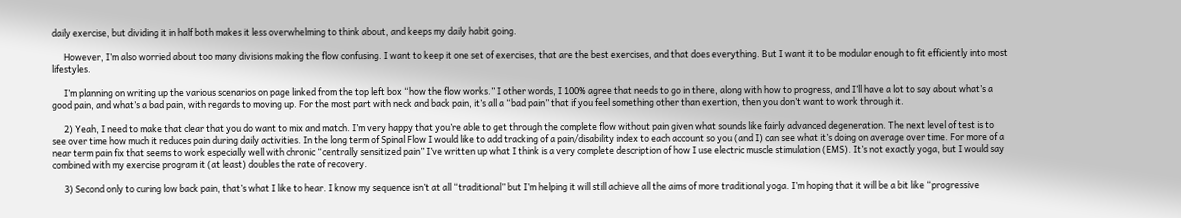daily exercise, but dividing it in half both makes it less overwhelming to think about, and keeps my daily habit going.

      However, I’m also worried about too many divisions making the flow confusing. I want to keep it one set of exercises, that are the best exercises, and that does everything. But I want it to be modular enough to fit efficiently into most lifestyles.

      I’m planning on writing up the various scenarios on page linked from the top left box “how the flow works.” I other words, I 100% agree that needs to go in there, along with how to progress, and I’ll have a lot to say about what’s a good pain, and what’s a bad pain, with regards to moving up. For the most part with neck and back pain, it’s all a “bad pain” that if you feel something other than exertion, then you don’t want to work through it.

      2) Yeah, I need to make that clear that you do want to mix and match. I’m very happy that you’re able to get through the complete flow without pain given what sounds like fairly advanced degeneration. The next level of test is to see over time how much it reduces pain during daily activities. In the long term of Spinal Flow I would like to add tracking of a pain/disability index to each account so you (and I) can see what it’s doing on average over time. For more of a near term pain fix that seems to work especially well with chronic “centrally sensitized pain” I’ve written up what I think is a very complete description of how I use electric muscle stimulation (EMS). It’s not exactly yoga, but I would say combined with my exercise program it (at least) doubles the rate of recovery.

      3) Second only to curing low back pain, that’s what I like to hear. I know my sequence isn’t at all “traditional” but I’m helping it will still achieve all the aims of more traditional yoga. I’m hoping that it will be a bit like “progressive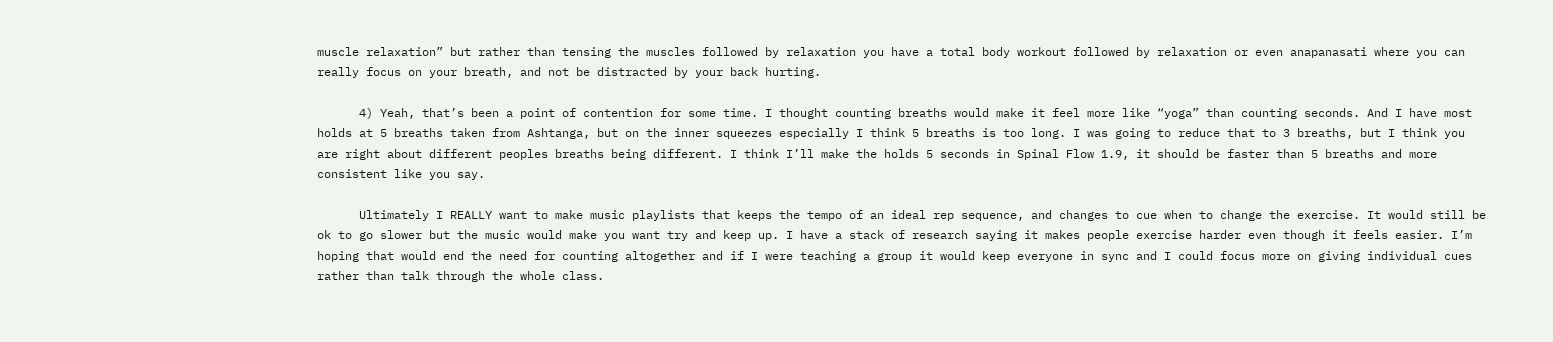muscle relaxation” but rather than tensing the muscles followed by relaxation you have a total body workout followed by relaxation or even anapanasati where you can really focus on your breath, and not be distracted by your back hurting.

      4) Yeah, that’s been a point of contention for some time. I thought counting breaths would make it feel more like “yoga” than counting seconds. And I have most holds at 5 breaths taken from Ashtanga, but on the inner squeezes especially I think 5 breaths is too long. I was going to reduce that to 3 breaths, but I think you are right about different peoples breaths being different. I think I’ll make the holds 5 seconds in Spinal Flow 1.9, it should be faster than 5 breaths and more consistent like you say.

      Ultimately I REALLY want to make music playlists that keeps the tempo of an ideal rep sequence, and changes to cue when to change the exercise. It would still be ok to go slower but the music would make you want try and keep up. I have a stack of research saying it makes people exercise harder even though it feels easier. I’m hoping that would end the need for counting altogether and if I were teaching a group it would keep everyone in sync and I could focus more on giving individual cues rather than talk through the whole class.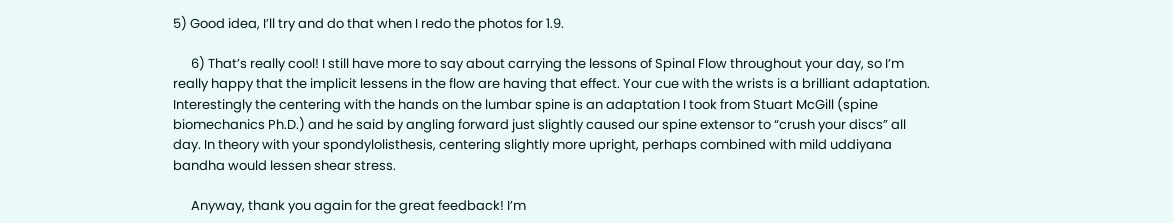5) Good idea, I’ll try and do that when I redo the photos for 1.9.

      6) That’s really cool! I still have more to say about carrying the lessons of Spinal Flow throughout your day, so I’m really happy that the implicit lessens in the flow are having that effect. Your cue with the wrists is a brilliant adaptation. Interestingly the centering with the hands on the lumbar spine is an adaptation I took from Stuart McGill (spine biomechanics Ph.D.) and he said by angling forward just slightly caused our spine extensor to “crush your discs” all day. In theory with your spondylolisthesis, centering slightly more upright, perhaps combined with mild uddiyana bandha would lessen shear stress.

      Anyway, thank you again for the great feedback! I’m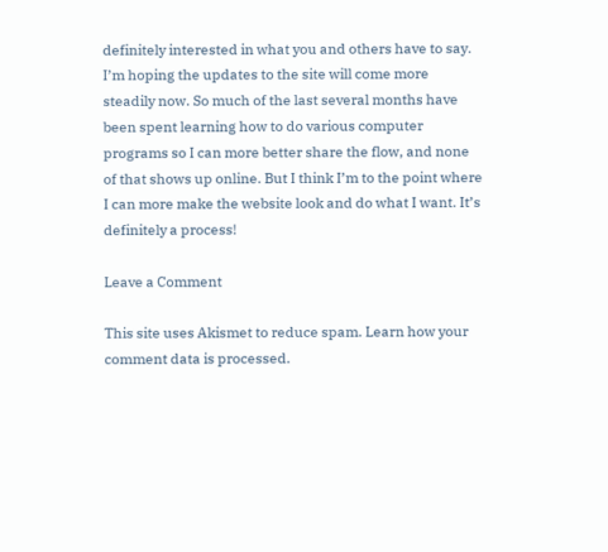definitely interested in what you and others have to say. I’m hoping the updates to the site will come more steadily now. So much of the last several months have been spent learning how to do various computer programs so I can more better share the flow, and none of that shows up online. But I think I’m to the point where I can more make the website look and do what I want. It’s definitely a process!

Leave a Comment

This site uses Akismet to reduce spam. Learn how your comment data is processed.